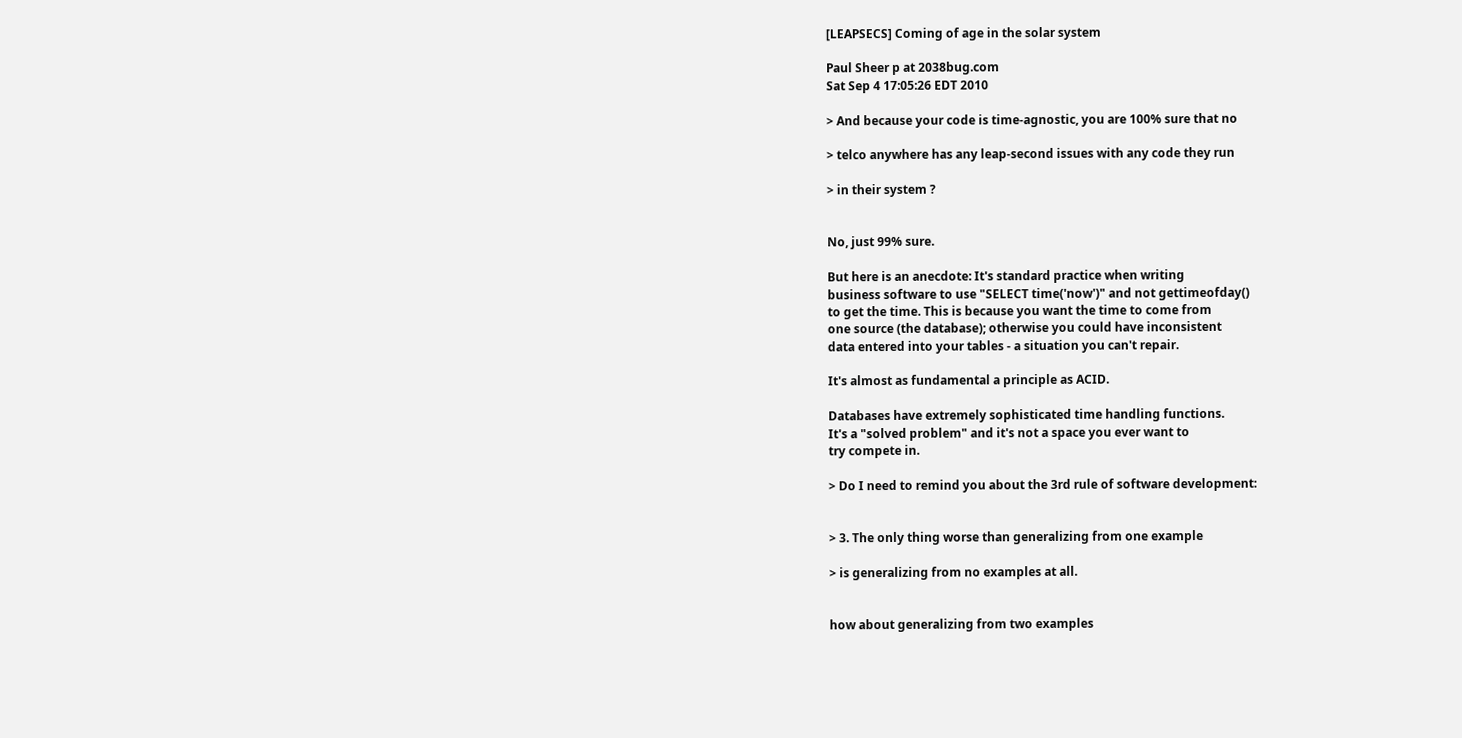[LEAPSECS] Coming of age in the solar system

Paul Sheer p at 2038bug.com
Sat Sep 4 17:05:26 EDT 2010

> And because your code is time-agnostic, you are 100% sure that no

> telco anywhere has any leap-second issues with any code they run

> in their system ?


No, just 99% sure.

But here is an anecdote: It's standard practice when writing
business software to use "SELECT time('now')" and not gettimeofday()
to get the time. This is because you want the time to come from
one source (the database); otherwise you could have inconsistent
data entered into your tables - a situation you can't repair.

It's almost as fundamental a principle as ACID.

Databases have extremely sophisticated time handling functions.
It's a "solved problem" and it's not a space you ever want to
try compete in.

> Do I need to remind you about the 3rd rule of software development:


> 3. The only thing worse than generalizing from one example

> is generalizing from no examples at all.


how about generalizing from two examples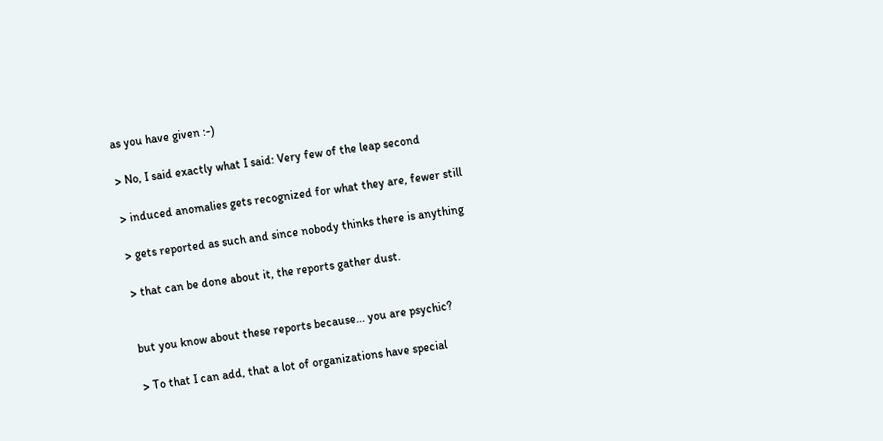as you have given :-)

> No, I said exactly what I said: Very few of the leap second

> induced anomalies gets recognized for what they are, fewer still

> gets reported as such and since nobody thinks there is anything

> that can be done about it, the reports gather dust.


but you know about these reports because... you are psychic?

> To that I can add, that a lot of organizations have special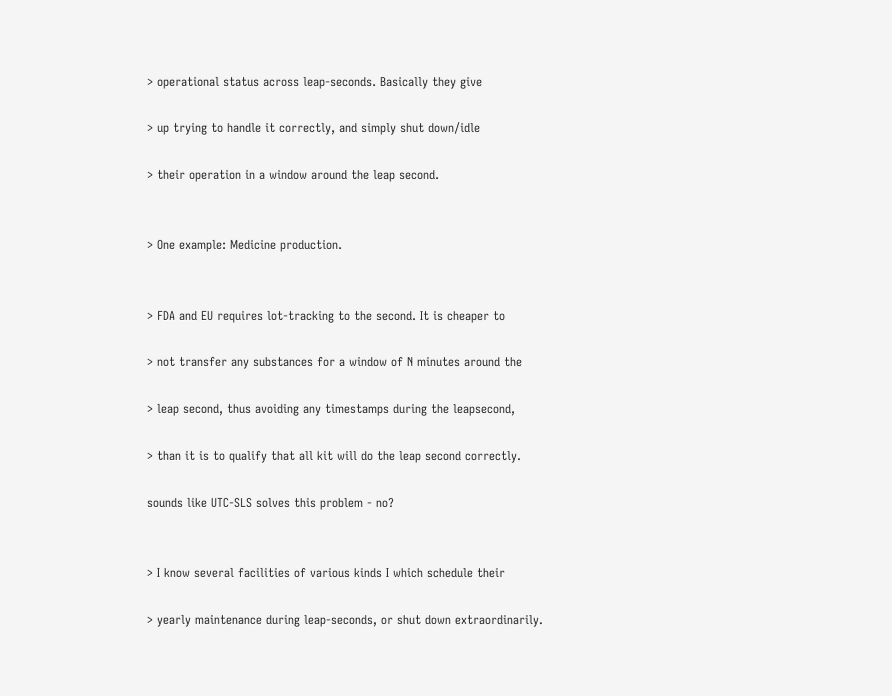> operational status across leap-seconds. Basically they give

> up trying to handle it correctly, and simply shut down/idle

> their operation in a window around the leap second.


> One example: Medicine production.


> FDA and EU requires lot-tracking to the second. It is cheaper to

> not transfer any substances for a window of N minutes around the

> leap second, thus avoiding any timestamps during the leapsecond,

> than it is to qualify that all kit will do the leap second correctly.

sounds like UTC-SLS solves this problem - no?


> I know several facilities of various kinds I which schedule their

> yearly maintenance during leap-seconds, or shut down extraordinarily.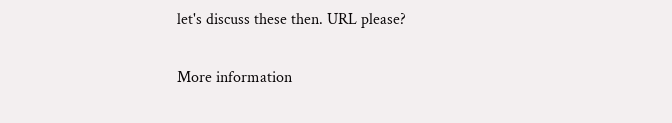let's discuss these then. URL please?


More information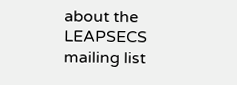about the LEAPSECS mailing list